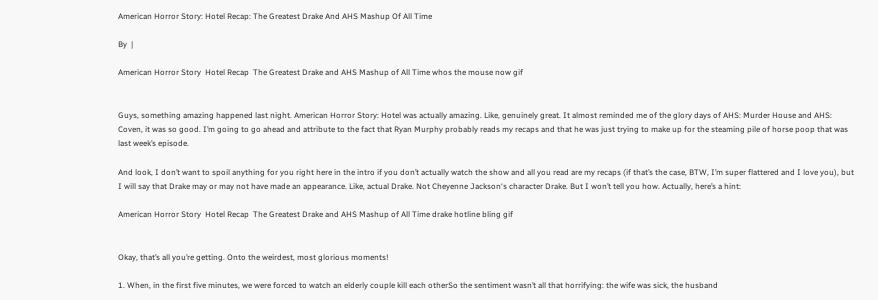American Horror Story: Hotel Recap: The Greatest Drake And AHS Mashup Of All Time

By  |

American Horror Story  Hotel Recap  The Greatest Drake and AHS Mashup of All Time whos the mouse now gif


Guys, something amazing happened last night. American Horror Story: Hotel was actually amazing. Like, genuinely great. It almost reminded me of the glory days of AHS: Murder House and AHS: Coven, it was so good. I’m going to go ahead and attribute to the fact that Ryan Murphy probably reads my recaps and that he was just trying to make up for the steaming pile of horse poop that was last week’s episode.

And look, I don’t want to spoil anything for you right here in the intro if you don’t actually watch the show and all you read are my recaps (if that’s the case, BTW, I’m super flattered and I love you), but I will say that Drake may or may not have made an appearance. Like, actual Drake. Not Cheyenne Jackson‘s character Drake. But I won’t tell you how. Actually, here’s a hint:

American Horror Story  Hotel Recap  The Greatest Drake and AHS Mashup of All Time drake hotline bling gif


Okay, that’s all you’re getting. Onto the weirdest, most glorious moments!

1. When, in the first five minutes, we were forced to watch an elderly couple kill each otherSo the sentiment wasn’t all that horrifying: the wife was sick, the husband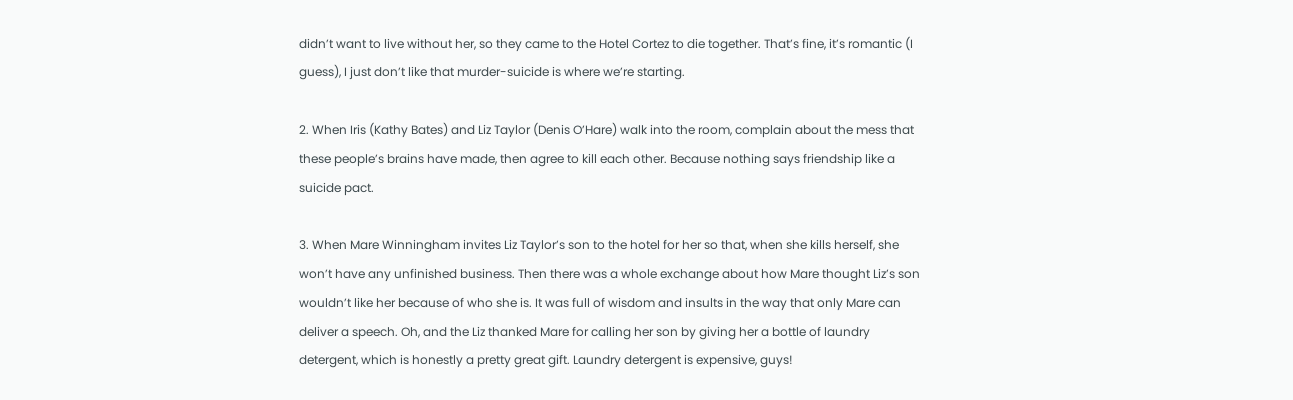didn’t want to live without her, so they came to the Hotel Cortez to die together. That’s fine, it’s romantic (I guess), I just don’t like that murder-suicide is where we’re starting.

2. When Iris (Kathy Bates) and Liz Taylor (Denis O’Hare) walk into the room, complain about the mess that these people’s brains have made, then agree to kill each other. Because nothing says friendship like a suicide pact.

3. When Mare Winningham invites Liz Taylor’s son to the hotel for her so that, when she kills herself, she won’t have any unfinished business. Then there was a whole exchange about how Mare thought Liz’s son wouldn’t like her because of who she is. It was full of wisdom and insults in the way that only Mare can deliver a speech. Oh, and the Liz thanked Mare for calling her son by giving her a bottle of laundry detergent, which is honestly a pretty great gift. Laundry detergent is expensive, guys!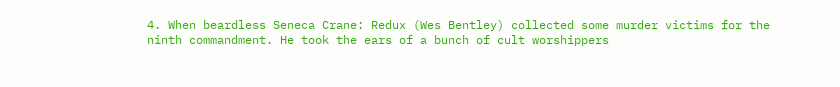4. When beardless Seneca Crane: Redux (Wes Bentley) collected some murder victims for the ninth commandment. He took the ears of a bunch of cult worshippers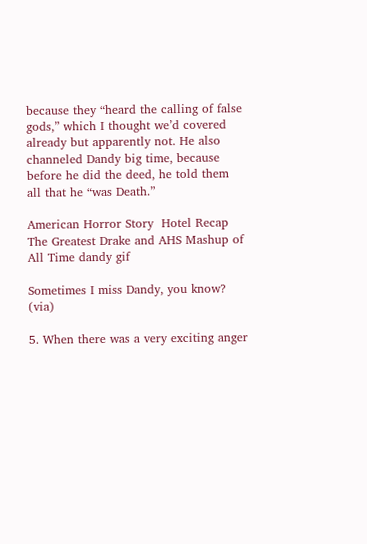because they “heard the calling of false gods,” which I thought we’d covered already but apparently not. He also channeled Dandy big time, because before he did the deed, he told them all that he “was Death.”

American Horror Story  Hotel Recap  The Greatest Drake and AHS Mashup of All Time dandy gif

Sometimes I miss Dandy, you know? (via)

5. When there was a very exciting anger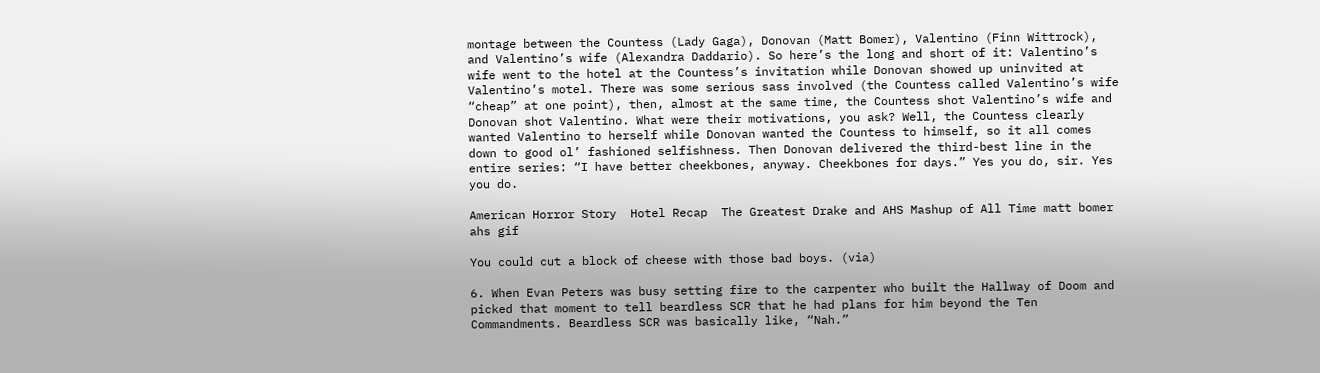montage between the Countess (Lady Gaga), Donovan (Matt Bomer), Valentino (Finn Wittrock), and Valentino’s wife (Alexandra Daddario). So here’s the long and short of it: Valentino’s wife went to the hotel at the Countess’s invitation while Donovan showed up uninvited at Valentino’s motel. There was some serious sass involved (the Countess called Valentino’s wife “cheap” at one point), then, almost at the same time, the Countess shot Valentino’s wife and Donovan shot Valentino. What were their motivations, you ask? Well, the Countess clearly wanted Valentino to herself while Donovan wanted the Countess to himself, so it all comes down to good ol’ fashioned selfishness. Then Donovan delivered the third-best line in the entire series: “I have better cheekbones, anyway. Cheekbones for days.” Yes you do, sir. Yes you do.

American Horror Story  Hotel Recap  The Greatest Drake and AHS Mashup of All Time matt bomer ahs gif

You could cut a block of cheese with those bad boys. (via)

6. When Evan Peters was busy setting fire to the carpenter who built the Hallway of Doom and picked that moment to tell beardless SCR that he had plans for him beyond the Ten Commandments. Beardless SCR was basically like, “Nah.”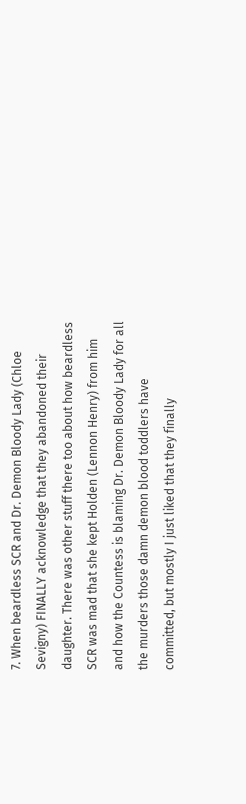7. When beardless SCR and Dr. Demon Bloody Lady (Chloe Sevigny) FINALLY acknowledge that they abandoned their daughter. There was other stuff there too about how beardless SCR was mad that she kept Holden (Lennon Henry) from him and how the Countess is blaming Dr. Demon Bloody Lady for all the murders those damn demon blood toddlers have committed, but mostly I just liked that they finally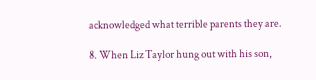acknowledged what terrible parents they are.

8. When Liz Taylor hung out with his son,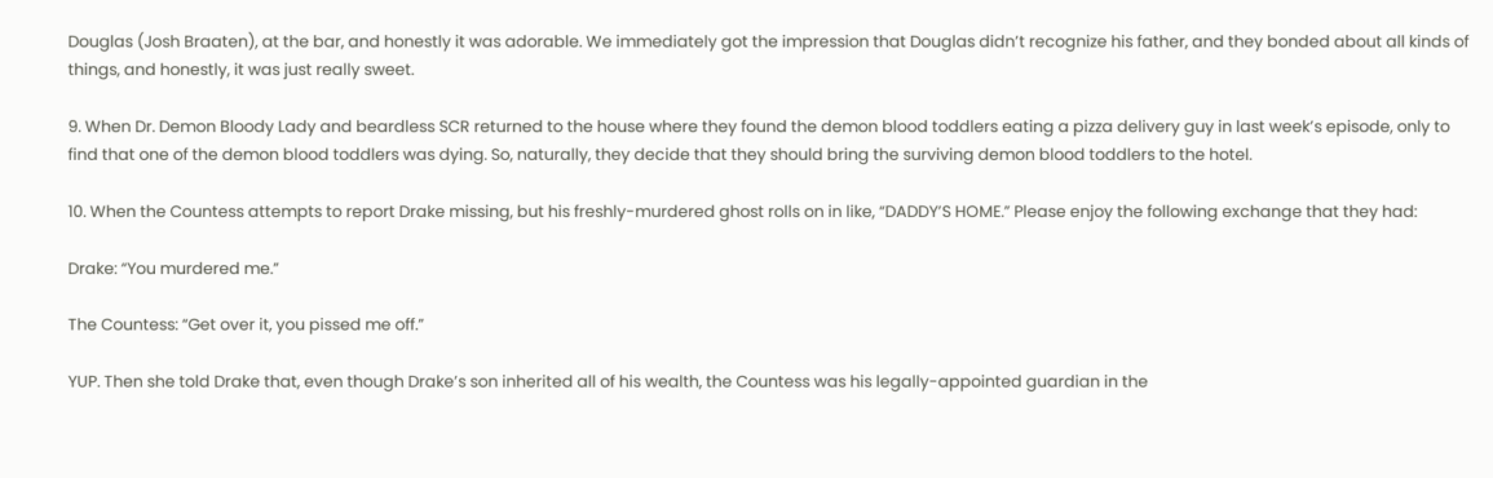Douglas (Josh Braaten), at the bar, and honestly it was adorable. We immediately got the impression that Douglas didn’t recognize his father, and they bonded about all kinds of things, and honestly, it was just really sweet.

9. When Dr. Demon Bloody Lady and beardless SCR returned to the house where they found the demon blood toddlers eating a pizza delivery guy in last week’s episode, only to find that one of the demon blood toddlers was dying. So, naturally, they decide that they should bring the surviving demon blood toddlers to the hotel.

10. When the Countess attempts to report Drake missing, but his freshly-murdered ghost rolls on in like, “DADDY’S HOME.” Please enjoy the following exchange that they had:

Drake: “You murdered me.”

The Countess: “Get over it, you pissed me off.”

YUP. Then she told Drake that, even though Drake’s son inherited all of his wealth, the Countess was his legally-appointed guardian in the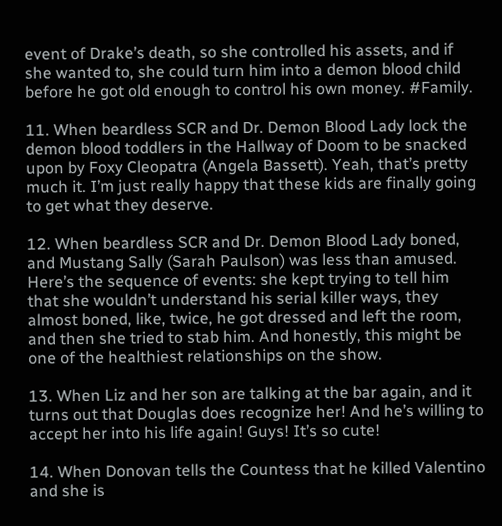event of Drake’s death, so she controlled his assets, and if she wanted to, she could turn him into a demon blood child before he got old enough to control his own money. #Family.

11. When beardless SCR and Dr. Demon Blood Lady lock the demon blood toddlers in the Hallway of Doom to be snacked upon by Foxy Cleopatra (Angela Bassett). Yeah, that’s pretty much it. I’m just really happy that these kids are finally going to get what they deserve.

12. When beardless SCR and Dr. Demon Blood Lady boned, and Mustang Sally (Sarah Paulson) was less than amused.  Here’s the sequence of events: she kept trying to tell him that she wouldn’t understand his serial killer ways, they almost boned, like, twice, he got dressed and left the room, and then she tried to stab him. And honestly, this might be one of the healthiest relationships on the show.

13. When Liz and her son are talking at the bar again, and it turns out that Douglas does recognize her! And he’s willing to accept her into his life again! Guys! It’s so cute!

14. When Donovan tells the Countess that he killed Valentino and she is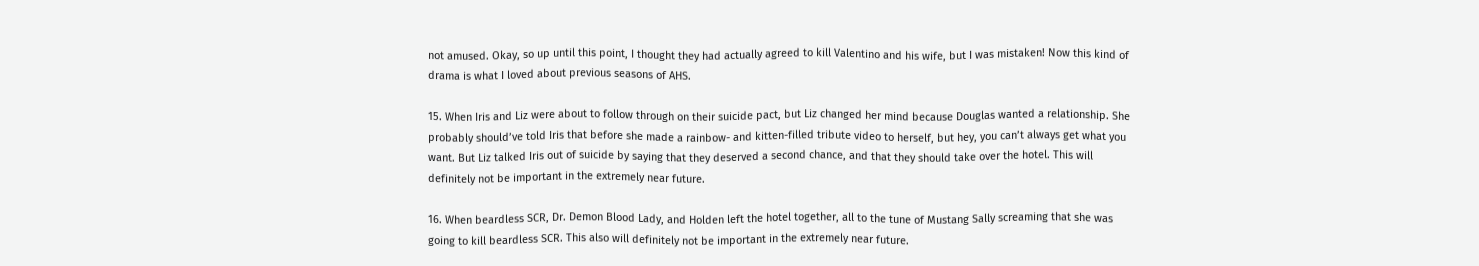not amused. Okay, so up until this point, I thought they had actually agreed to kill Valentino and his wife, but I was mistaken! Now this kind of drama is what I loved about previous seasons of AHS.

15. When Iris and Liz were about to follow through on their suicide pact, but Liz changed her mind because Douglas wanted a relationship. She probably should’ve told Iris that before she made a rainbow- and kitten-filled tribute video to herself, but hey, you can’t always get what you want. But Liz talked Iris out of suicide by saying that they deserved a second chance, and that they should take over the hotel. This will definitely not be important in the extremely near future.

16. When beardless SCR, Dr. Demon Blood Lady, and Holden left the hotel together, all to the tune of Mustang Sally screaming that she was going to kill beardless SCR. This also will definitely not be important in the extremely near future.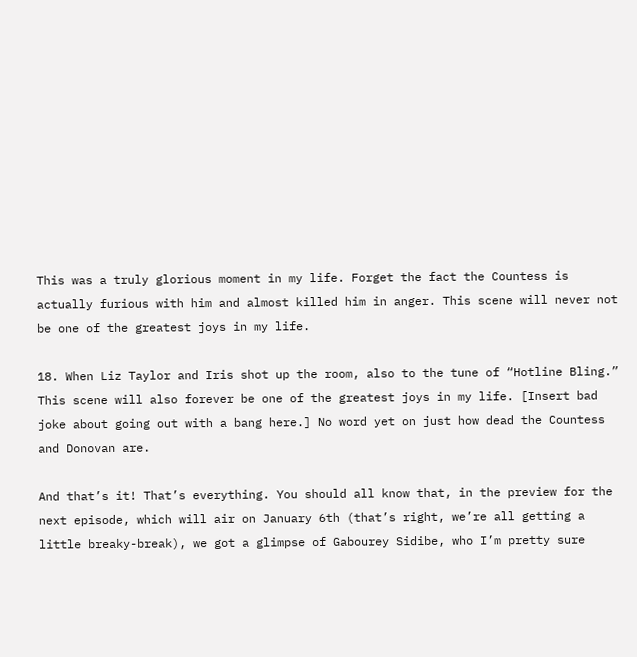This was a truly glorious moment in my life. Forget the fact the Countess is actually furious with him and almost killed him in anger. This scene will never not be one of the greatest joys in my life.

18. When Liz Taylor and Iris shot up the room, also to the tune of “Hotline Bling.” This scene will also forever be one of the greatest joys in my life. [Insert bad joke about going out with a bang here.] No word yet on just how dead the Countess and Donovan are.

And that’s it! That’s everything. You should all know that, in the preview for the next episode, which will air on January 6th (that’s right, we’re all getting a little breaky-break), we got a glimpse of Gabourey Sidibe, who I’m pretty sure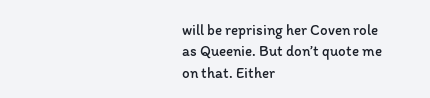will be reprising her Coven role as Queenie. But don’t quote me on that. Either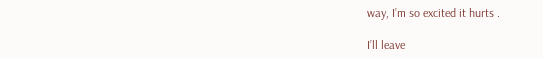way, I’m so excited it hurts .

I’ll leave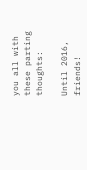you all with these parting thoughts:

Until 2016, friends!